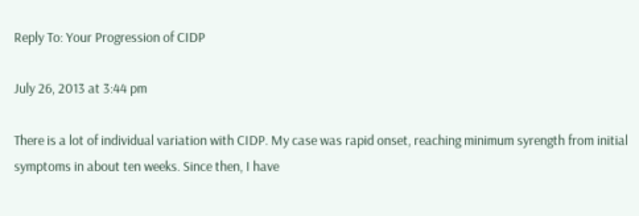Reply To: Your Progression of CIDP

July 26, 2013 at 3:44 pm

There is a lot of individual variation with CIDP. My case was rapid onset, reaching minimum syrength from initial symptoms in about ten weeks. Since then, I have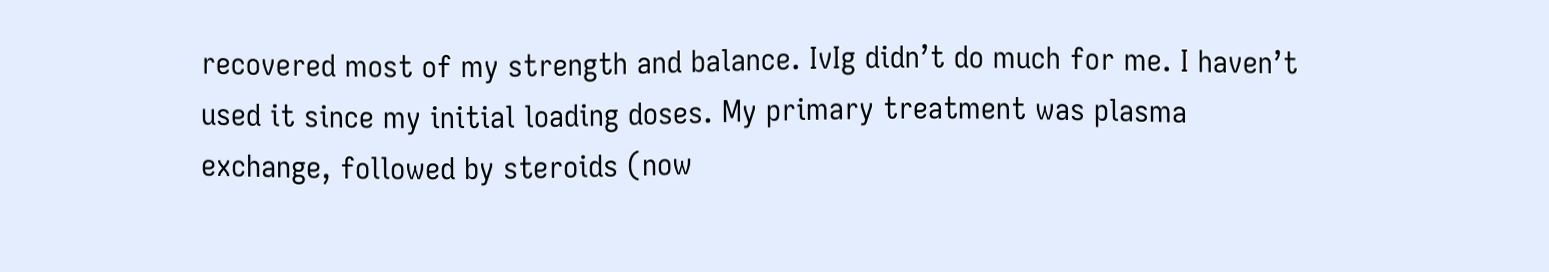recovered most of my strength and balance. IvIg didn’t do much for me. I haven’t used it since my initial loading doses. My primary treatment was plasma exchange, followed by steroids (now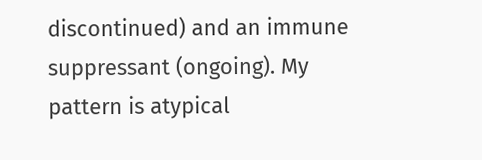discontinued) and an immune suppressant (ongoing). My pattern is atypical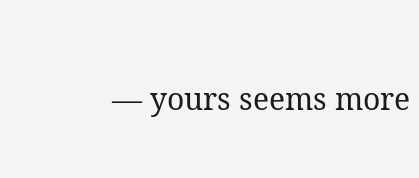— yours seems more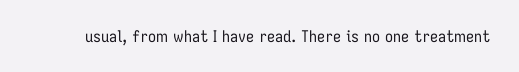usual, from what I have read. There is no one treatment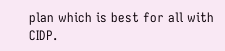plan which is best for all with CIDP.